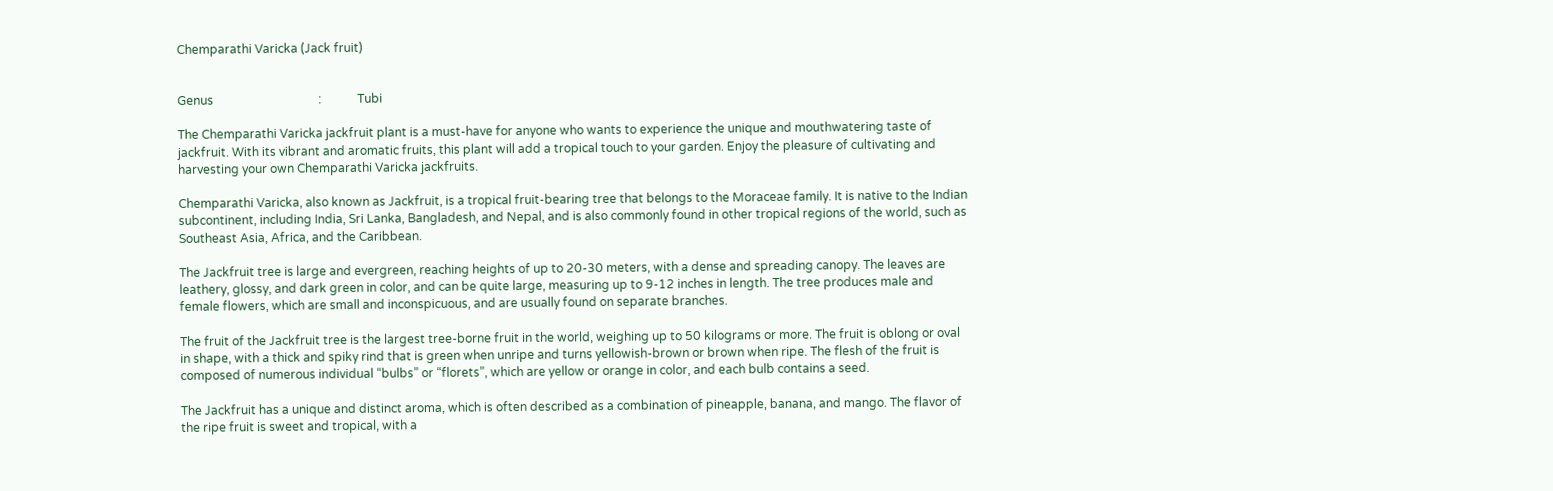Chemparathi Varicka (Jack fruit)


Genus                                   :            Tubi

The Chemparathi Varicka jackfruit plant is a must-have for anyone who wants to experience the unique and mouthwatering taste of jackfruit. With its vibrant and aromatic fruits, this plant will add a tropical touch to your garden. Enjoy the pleasure of cultivating and harvesting your own Chemparathi Varicka jackfruits.

Chemparathi Varicka, also known as Jackfruit, is a tropical fruit-bearing tree that belongs to the Moraceae family. It is native to the Indian subcontinent, including India, Sri Lanka, Bangladesh, and Nepal, and is also commonly found in other tropical regions of the world, such as Southeast Asia, Africa, and the Caribbean.

The Jackfruit tree is large and evergreen, reaching heights of up to 20-30 meters, with a dense and spreading canopy. The leaves are leathery, glossy, and dark green in color, and can be quite large, measuring up to 9-12 inches in length. The tree produces male and female flowers, which are small and inconspicuous, and are usually found on separate branches.

The fruit of the Jackfruit tree is the largest tree-borne fruit in the world, weighing up to 50 kilograms or more. The fruit is oblong or oval in shape, with a thick and spiky rind that is green when unripe and turns yellowish-brown or brown when ripe. The flesh of the fruit is composed of numerous individual “bulbs” or “florets”, which are yellow or orange in color, and each bulb contains a seed.

The Jackfruit has a unique and distinct aroma, which is often described as a combination of pineapple, banana, and mango. The flavor of the ripe fruit is sweet and tropical, with a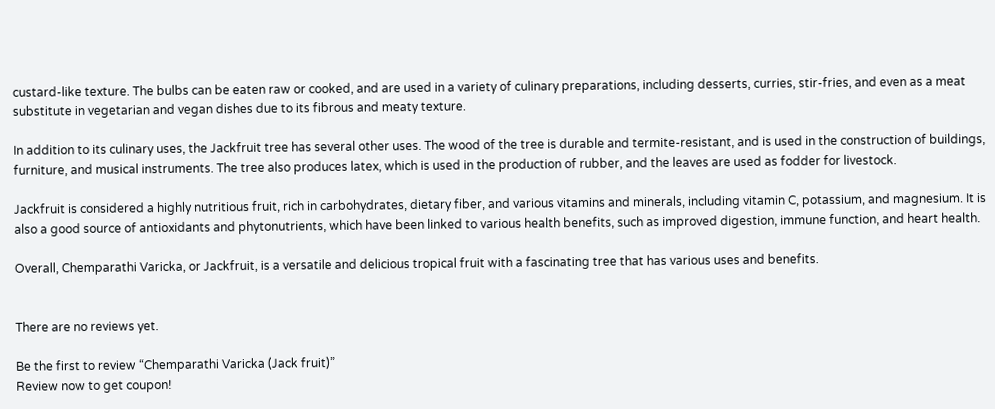custard-like texture. The bulbs can be eaten raw or cooked, and are used in a variety of culinary preparations, including desserts, curries, stir-fries, and even as a meat substitute in vegetarian and vegan dishes due to its fibrous and meaty texture.

In addition to its culinary uses, the Jackfruit tree has several other uses. The wood of the tree is durable and termite-resistant, and is used in the construction of buildings, furniture, and musical instruments. The tree also produces latex, which is used in the production of rubber, and the leaves are used as fodder for livestock.

Jackfruit is considered a highly nutritious fruit, rich in carbohydrates, dietary fiber, and various vitamins and minerals, including vitamin C, potassium, and magnesium. It is also a good source of antioxidants and phytonutrients, which have been linked to various health benefits, such as improved digestion, immune function, and heart health.

Overall, Chemparathi Varicka, or Jackfruit, is a versatile and delicious tropical fruit with a fascinating tree that has various uses and benefits.


There are no reviews yet.

Be the first to review “Chemparathi Varicka (Jack fruit)”
Review now to get coupon!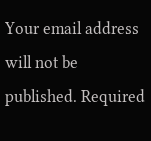Your email address will not be published. Required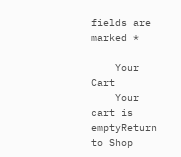fields are marked *

    Your Cart
    Your cart is emptyReturn to Shop